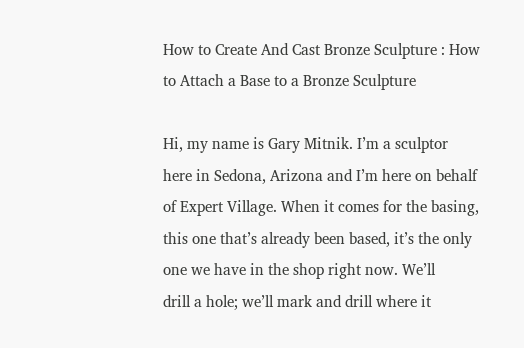How to Create And Cast Bronze Sculpture : How to Attach a Base to a Bronze Sculpture

Hi, my name is Gary Mitnik. I’m a sculptor
here in Sedona, Arizona and I’m here on behalf of Expert Village. When it comes for the basing,
this one that’s already been based, it’s the only one we have in the shop right now. We’ll
drill a hole; we’ll mark and drill where it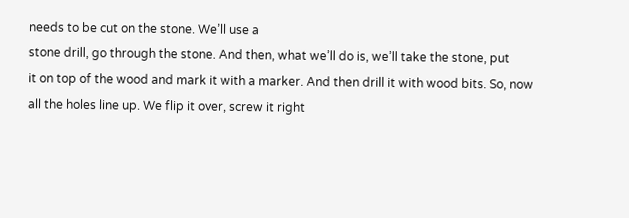needs to be cut on the stone. We’ll use a
stone drill, go through the stone. And then, what we’ll do is, we’ll take the stone, put
it on top of the wood and mark it with a marker. And then drill it with wood bits. So, now
all the holes line up. We flip it over, screw it right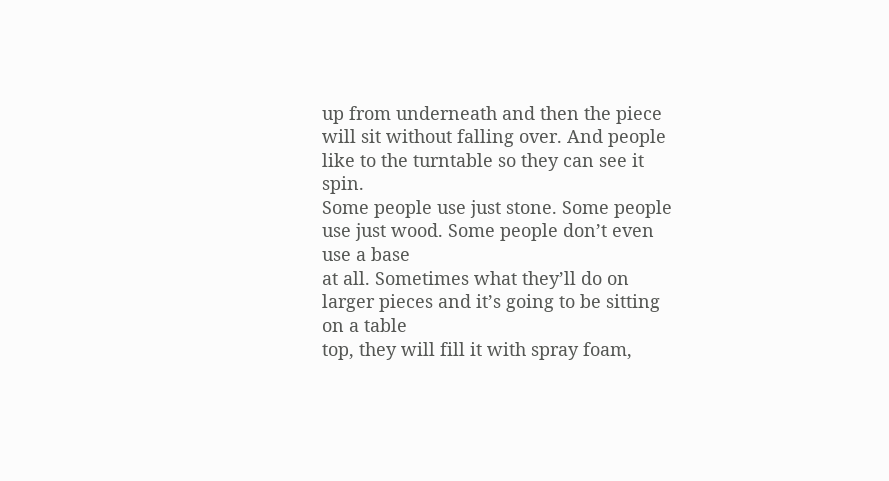up from underneath and then the piece
will sit without falling over. And people like to the turntable so they can see it spin.
Some people use just stone. Some people use just wood. Some people don’t even use a base
at all. Sometimes what they’ll do on larger pieces and it’s going to be sitting on a table
top, they will fill it with spray foam,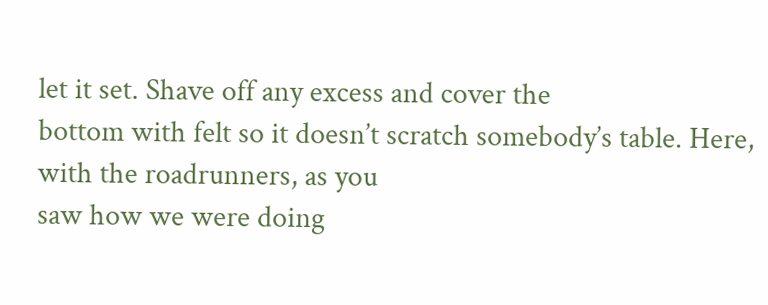let it set. Shave off any excess and cover the
bottom with felt so it doesn’t scratch somebody’s table. Here, with the roadrunners, as you
saw how we were doing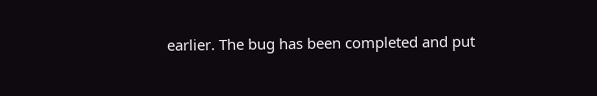earlier. The bug has been completed and put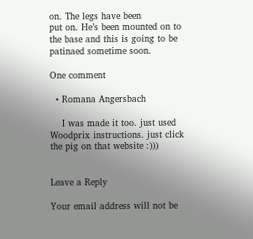on. The legs have been
put on. He’s been mounted on to the base and this is going to be patinaed sometime soon.

One comment

  • Romana Angersbach

    I was made it too. just used Woodprix instructions. just click the pig on that website :)))


Leave a Reply

Your email address will not be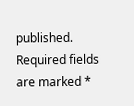published. Required fields are marked *